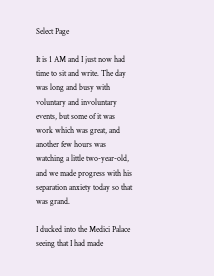Select Page

It is 1 AM and I just now had time to sit and write. The day was long and busy with voluntary and involuntary events, but some of it was work which was great, and another few hours was watching a little two-year-old, and we made progress with his separation anxiety today so that was grand.

I ducked into the Medici Palace seeing that I had made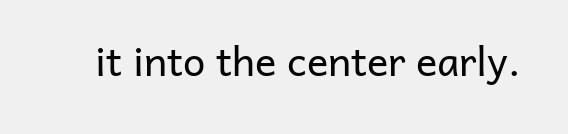it into the center early.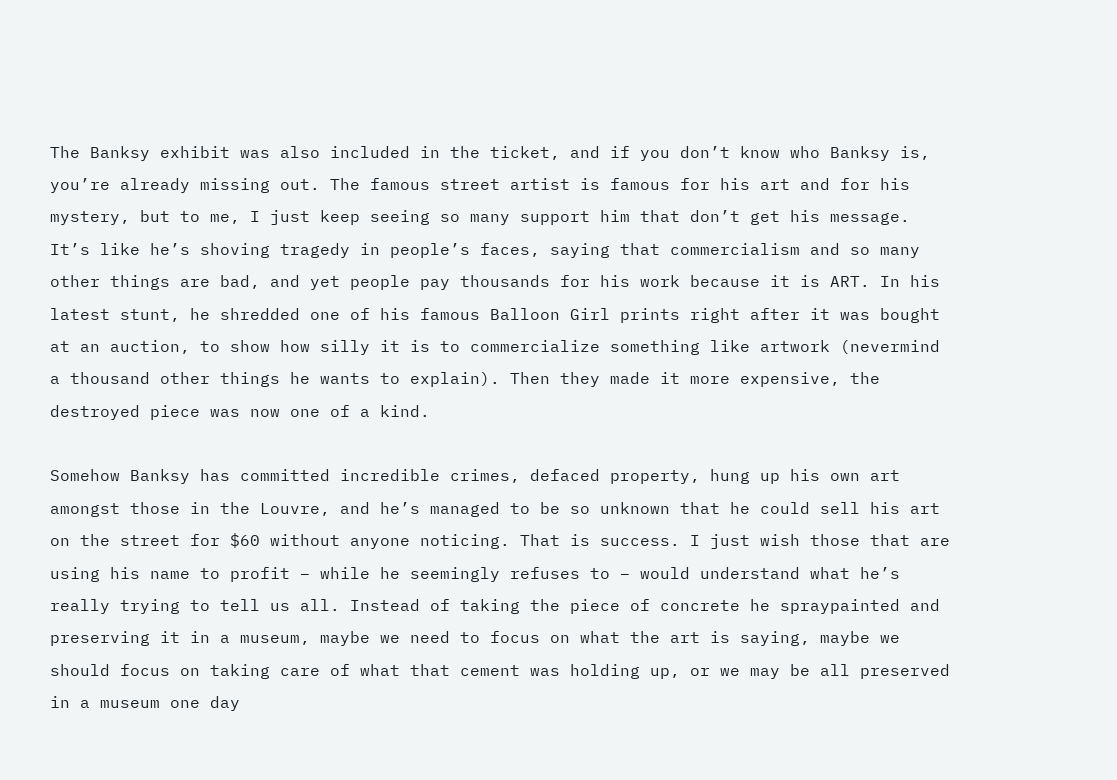The Banksy exhibit was also included in the ticket, and if you don’t know who Banksy is, you’re already missing out. The famous street artist is famous for his art and for his mystery, but to me, I just keep seeing so many support him that don’t get his message. It’s like he’s shoving tragedy in people’s faces, saying that commercialism and so many other things are bad, and yet people pay thousands for his work because it is ART. In his latest stunt, he shredded one of his famous Balloon Girl prints right after it was bought at an auction, to show how silly it is to commercialize something like artwork (nevermind a thousand other things he wants to explain). Then they made it more expensive, the destroyed piece was now one of a kind.

Somehow Banksy has committed incredible crimes, defaced property, hung up his own art amongst those in the Louvre, and he’s managed to be so unknown that he could sell his art on the street for $60 without anyone noticing. That is success. I just wish those that are using his name to profit – while he seemingly refuses to – would understand what he’s really trying to tell us all. Instead of taking the piece of concrete he spraypainted and preserving it in a museum, maybe we need to focus on what the art is saying, maybe we should focus on taking care of what that cement was holding up, or we may be all preserved in a museum one day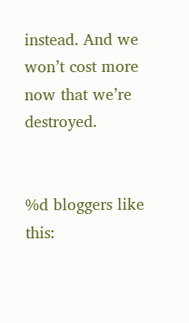instead. And we won’t cost more now that we’re destroyed.


%d bloggers like this: